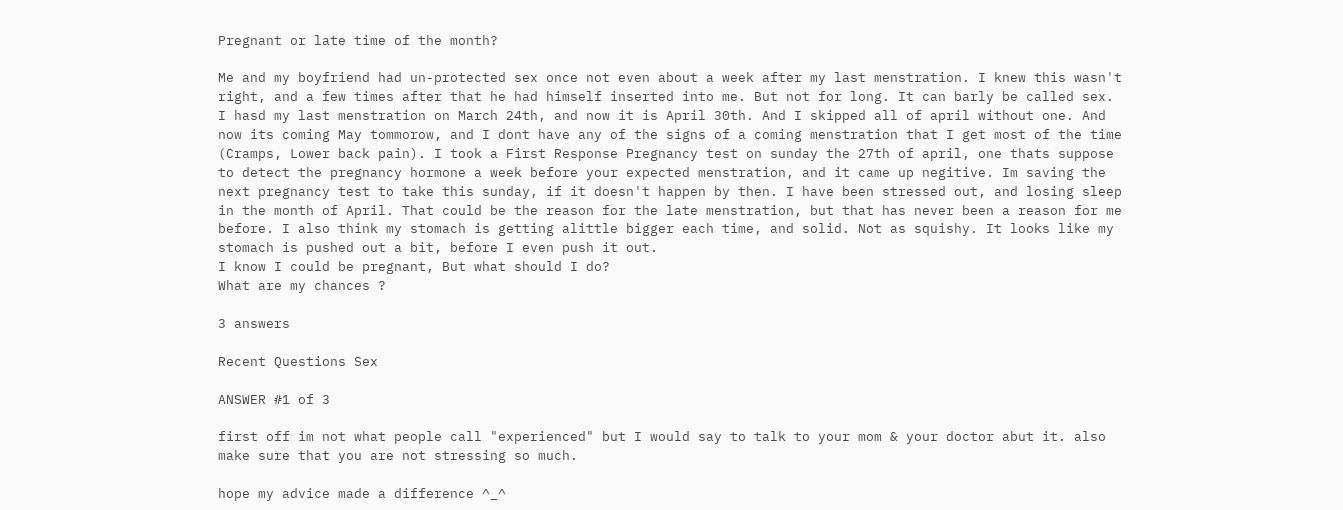Pregnant or late time of the month?

Me and my boyfriend had un-protected sex once not even about a week after my last menstration. I knew this wasn't right, and a few times after that he had himself inserted into me. But not for long. It can barly be called sex. I hasd my last menstration on March 24th, and now it is April 30th. And I skipped all of april without one. And now its coming May tommorow, and I dont have any of the signs of a coming menstration that I get most of the time (Cramps, Lower back pain). I took a First Response Pregnancy test on sunday the 27th of april, one thats suppose to detect the pregnancy hormone a week before your expected menstration, and it came up negitive. Im saving the next pregnancy test to take this sunday, if it doesn't happen by then. I have been stressed out, and losing sleep in the month of April. That could be the reason for the late menstration, but that has never been a reason for me before. I also think my stomach is getting alittle bigger each time, and solid. Not as squishy. It looks like my stomach is pushed out a bit, before I even push it out.
I know I could be pregnant, But what should I do?
What are my chances ?

3 answers

Recent Questions Sex

ANSWER #1 of 3

first off im not what people call "experienced" but I would say to talk to your mom & your doctor abut it. also make sure that you are not stressing so much.

hope my advice made a difference ^_^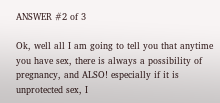ANSWER #2 of 3

Ok, well all I am going to tell you that anytime you have sex, there is always a possibility of pregnancy, and ALSO! especially if it is unprotected sex, I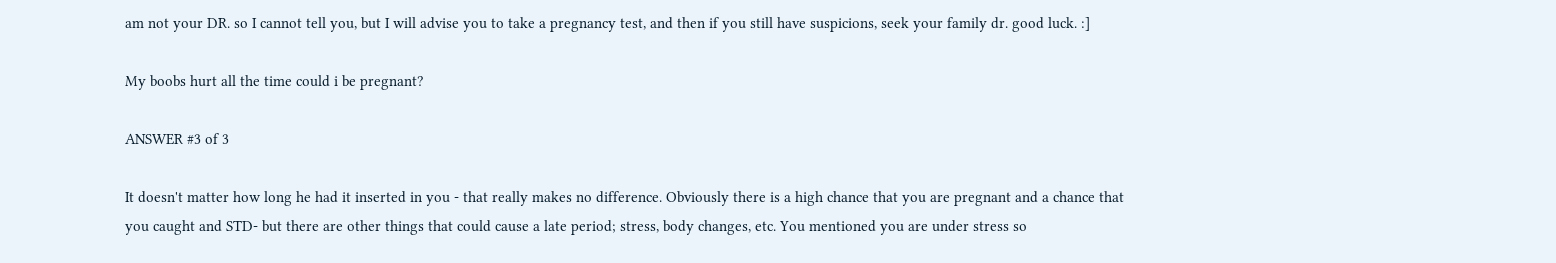am not your DR. so I cannot tell you, but I will advise you to take a pregnancy test, and then if you still have suspicions, seek your family dr. good luck. :]

My boobs hurt all the time could i be pregnant?

ANSWER #3 of 3

It doesn't matter how long he had it inserted in you - that really makes no difference. Obviously there is a high chance that you are pregnant and a chance that you caught and STD- but there are other things that could cause a late period; stress, body changes, etc. You mentioned you are under stress so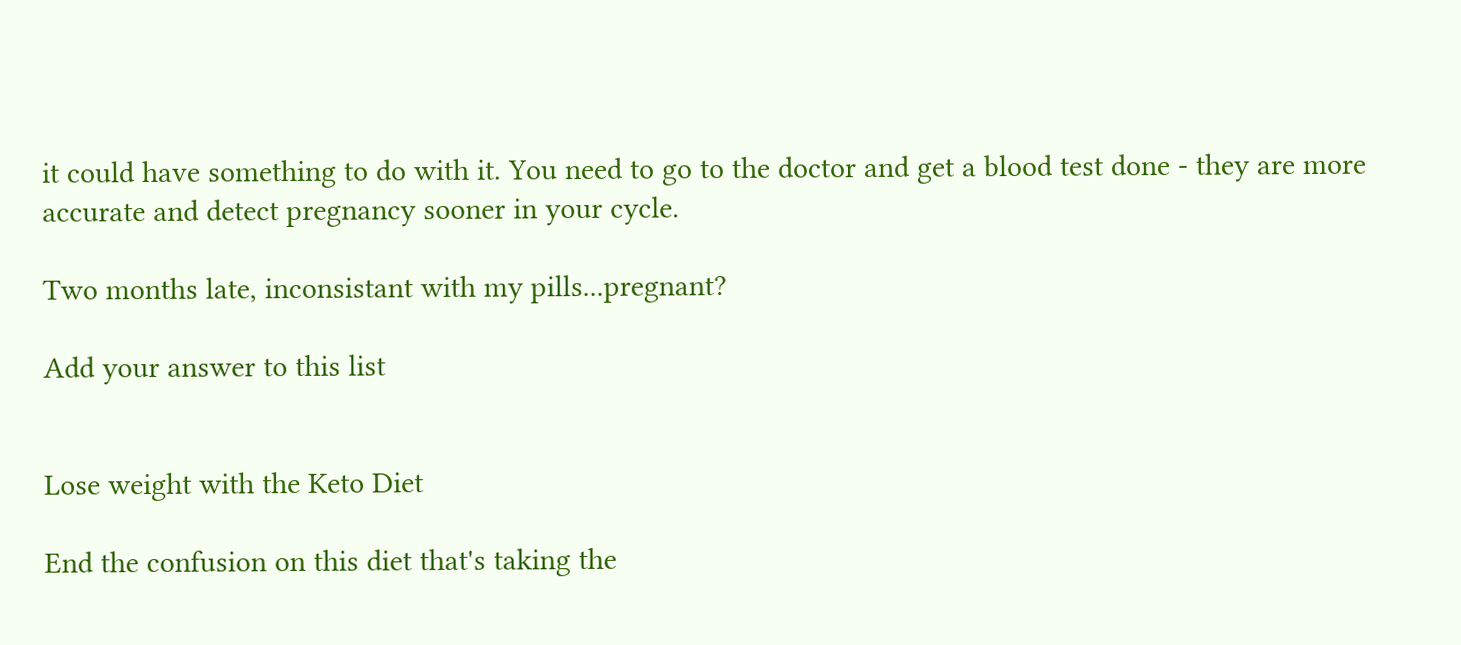it could have something to do with it. You need to go to the doctor and get a blood test done - they are more accurate and detect pregnancy sooner in your cycle.

Two months late, inconsistant with my pills...pregnant?

Add your answer to this list


Lose weight with the Keto Diet

End the confusion on this diet that's taking the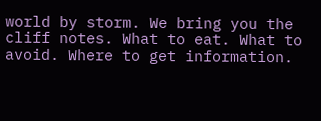world by storm. We bring you the cliff notes. What to eat. What to avoid. Where to get information.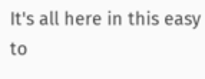It's all here in this easy to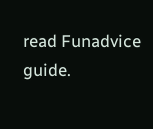read Funadvice guide.